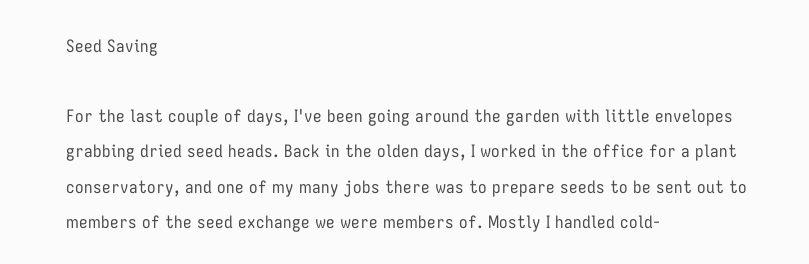Seed Saving

For the last couple of days, I've been going around the garden with little envelopes grabbing dried seed heads. Back in the olden days, I worked in the office for a plant conservatory, and one of my many jobs there was to prepare seeds to be sent out to members of the seed exchange we were members of. Mostly I handled cold-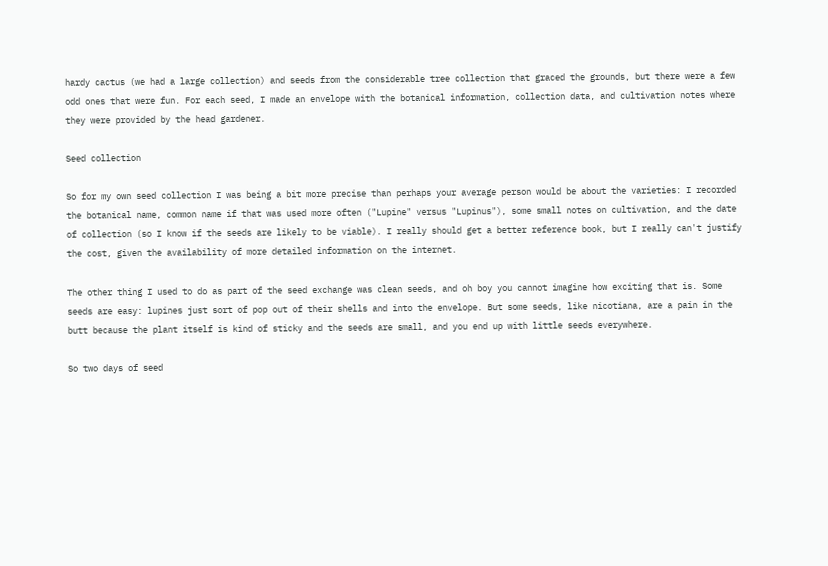hardy cactus (we had a large collection) and seeds from the considerable tree collection that graced the grounds, but there were a few odd ones that were fun. For each seed, I made an envelope with the botanical information, collection data, and cultivation notes where they were provided by the head gardener.

Seed collection

So for my own seed collection I was being a bit more precise than perhaps your average person would be about the varieties: I recorded the botanical name, common name if that was used more often ("Lupine" versus "Lupinus"), some small notes on cultivation, and the date of collection (so I know if the seeds are likely to be viable). I really should get a better reference book, but I really can't justify the cost, given the availability of more detailed information on the internet.

The other thing I used to do as part of the seed exchange was clean seeds, and oh boy you cannot imagine how exciting that is. Some seeds are easy: lupines just sort of pop out of their shells and into the envelope. But some seeds, like nicotiana, are a pain in the butt because the plant itself is kind of sticky and the seeds are small, and you end up with little seeds everywhere.

So two days of seed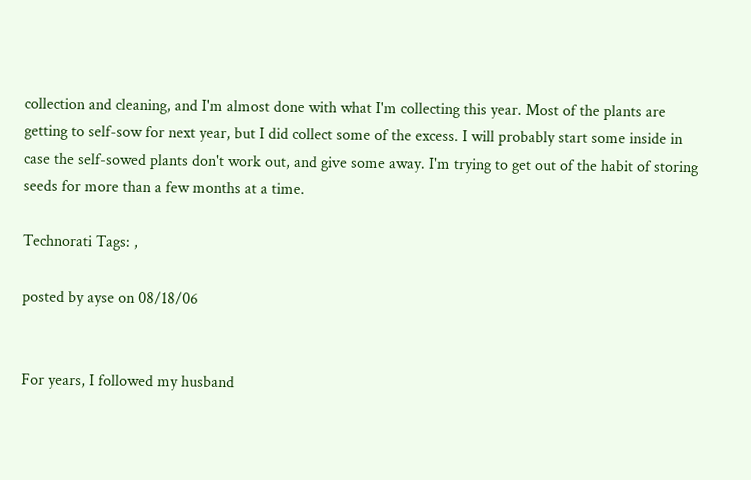collection and cleaning, and I'm almost done with what I'm collecting this year. Most of the plants are getting to self-sow for next year, but I did collect some of the excess. I will probably start some inside in case the self-sowed plants don't work out, and give some away. I'm trying to get out of the habit of storing seeds for more than a few months at a time.

Technorati Tags: ,

posted by ayse on 08/18/06


For years, I followed my husband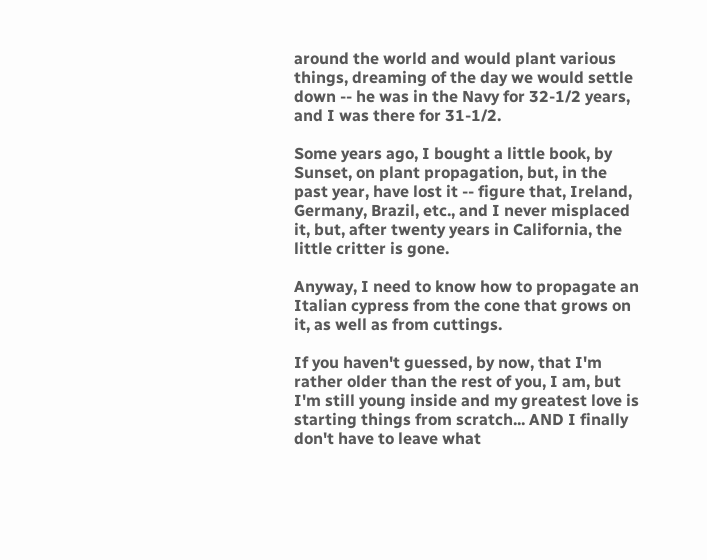around the world and would plant various things, dreaming of the day we would settle down -- he was in the Navy for 32-1/2 years, and I was there for 31-1/2.

Some years ago, I bought a little book, by Sunset, on plant propagation, but, in the past year, have lost it -- figure that, Ireland, Germany, Brazil, etc., and I never misplaced it, but, after twenty years in California, the little critter is gone.

Anyway, I need to know how to propagate an Italian cypress from the cone that grows on it, as well as from cuttings.

If you haven't guessed, by now, that I'm rather older than the rest of you, I am, but I'm still young inside and my greatest love is starting things from scratch... AND I finally don't have to leave what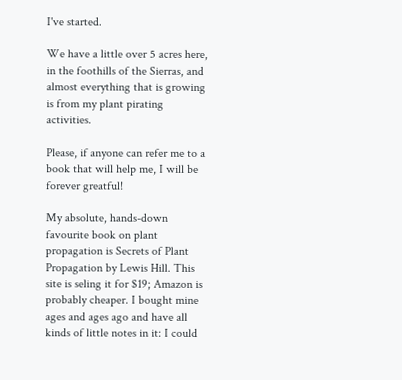I've started.

We have a little over 5 acres here, in the foothills of the Sierras, and almost everything that is growing is from my plant pirating activities.

Please, if anyone can refer me to a book that will help me, I will be forever greatful!

My absolute, hands-down favourite book on plant propagation is Secrets of Plant Propagation by Lewis Hill. This site is seling it for $19; Amazon is probably cheaper. I bought mine ages and ages ago and have all kinds of little notes in it: I could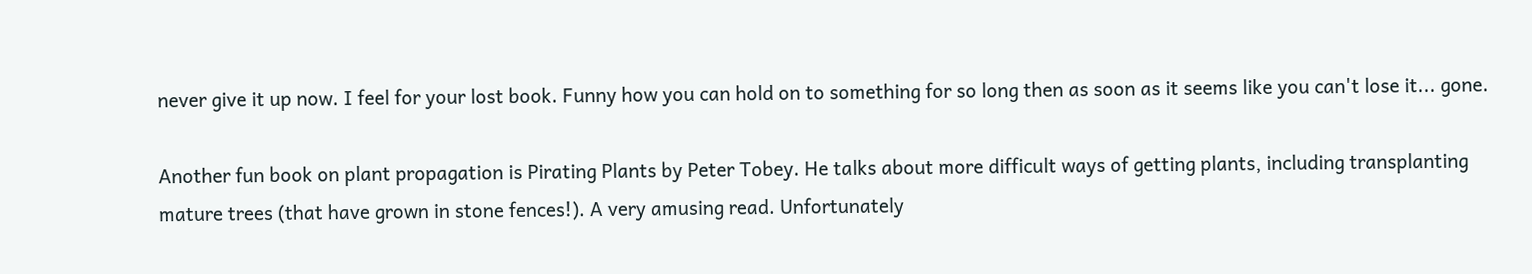never give it up now. I feel for your lost book. Funny how you can hold on to something for so long then as soon as it seems like you can't lose it... gone.

Another fun book on plant propagation is Pirating Plants by Peter Tobey. He talks about more difficult ways of getting plants, including transplanting mature trees (that have grown in stone fences!). A very amusing read. Unfortunately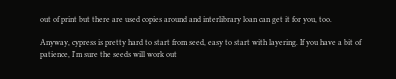out of print but there are used copies around and interlibrary loan can get it for you, too.

Anyway, cypress is pretty hard to start from seed, easy to start with layering. If you have a bit of patience, I'm sure the seeds will work out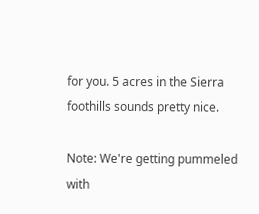for you. 5 acres in the Sierra foothills sounds pretty nice.

Note: We're getting pummeled with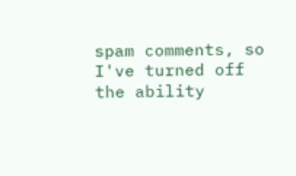spam comments, so I've turned off the ability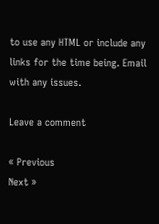to use any HTML or include any links for the time being. Email with any issues.

Leave a comment

« Previous
Next »